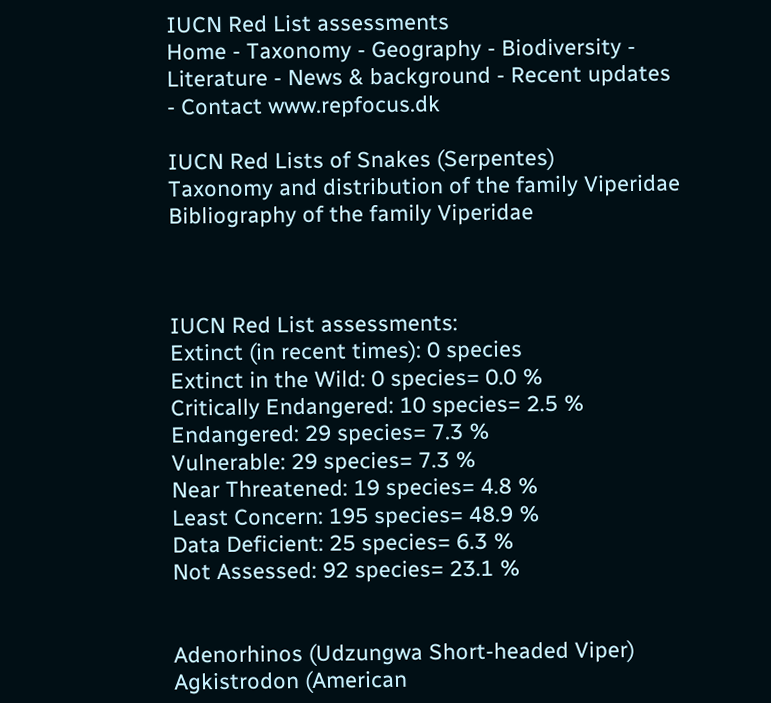IUCN Red List assessments
Home - Taxonomy - Geography - Biodiversity - Literature - News & background - Recent updates - Contact www.repfocus.dk

IUCN Red Lists of Snakes (Serpentes)
Taxonomy and distribution of the family Viperidae
Bibliography of the family Viperidae



IUCN Red List assessments:
Extinct (in recent times): 0 species
Extinct in the Wild: 0 species= 0.0 %
Critically Endangered: 10 species= 2.5 %
Endangered: 29 species= 7.3 %
Vulnerable: 29 species= 7.3 %
Near Threatened: 19 species= 4.8 %
Least Concern: 195 species= 48.9 %
Data Deficient: 25 species= 6.3 %
Not Assessed: 92 species= 23.1 %


Adenorhinos (Udzungwa Short-headed Viper)
Agkistrodon (American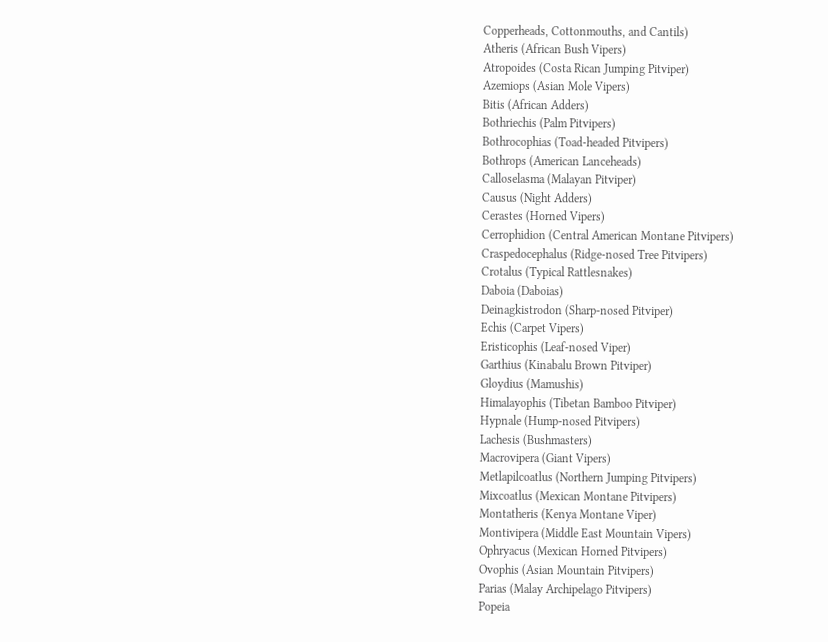Copperheads, Cottonmouths, and Cantils)
Atheris (African Bush Vipers)
Atropoides (Costa Rican Jumping Pitviper)
Azemiops (Asian Mole Vipers)
Bitis (African Adders)
Bothriechis (Palm Pitvipers)
Bothrocophias (Toad-headed Pitvipers)
Bothrops (American Lanceheads)
Calloselasma (Malayan Pitviper)
Causus (Night Adders)
Cerastes (Horned Vipers)
Cerrophidion (Central American Montane Pitvipers)
Craspedocephalus (Ridge-nosed Tree Pitvipers)
Crotalus (Typical Rattlesnakes)
Daboia (Daboias)
Deinagkistrodon (Sharp-nosed Pitviper)
Echis (Carpet Vipers)
Eristicophis (Leaf-nosed Viper)
Garthius (Kinabalu Brown Pitviper)
Gloydius (Mamushis)
Himalayophis (Tibetan Bamboo Pitviper)
Hypnale (Hump-nosed Pitvipers)
Lachesis (Bushmasters)
Macrovipera (Giant Vipers)
Metlapilcoatlus (Northern Jumping Pitvipers)
Mixcoatlus (Mexican Montane Pitvipers)
Montatheris (Kenya Montane Viper)
Montivipera (Middle East Mountain Vipers)
Ophryacus (Mexican Horned Pitvipers)
Ovophis (Asian Mountain Pitvipers)
Parias (Malay Archipelago Pitvipers)
Popeia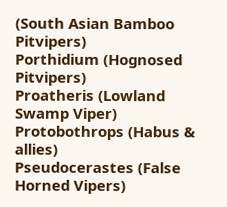(South Asian Bamboo Pitvipers)
Porthidium (Hognosed Pitvipers)
Proatheris (Lowland Swamp Viper)
Protobothrops (Habus & allies)
Pseudocerastes (False Horned Vipers)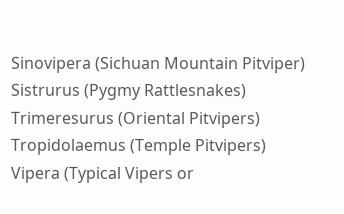Sinovipera (Sichuan Mountain Pitviper)
Sistrurus (Pygmy Rattlesnakes)
Trimeresurus (Oriental Pitvipers)
Tropidolaemus (Temple Pitvipers)
Vipera (Typical Vipers or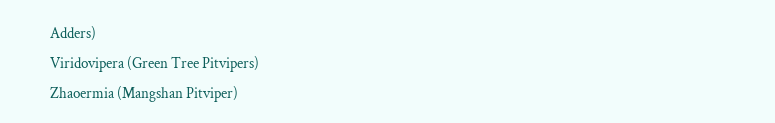Adders)
Viridovipera (Green Tree Pitvipers)
Zhaoermia (Mangshan Pitviper)